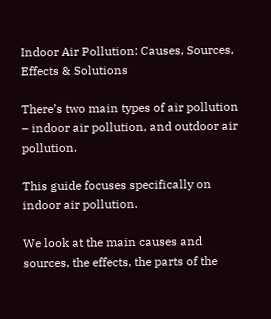Indoor Air Pollution: Causes, Sources, Effects & Solutions

There’s two main types of air pollution – indoor air pollution, and outdoor air pollution.

This guide focuses specifically on indoor air pollution.

We look at the main causes and sources, the effects, the parts of the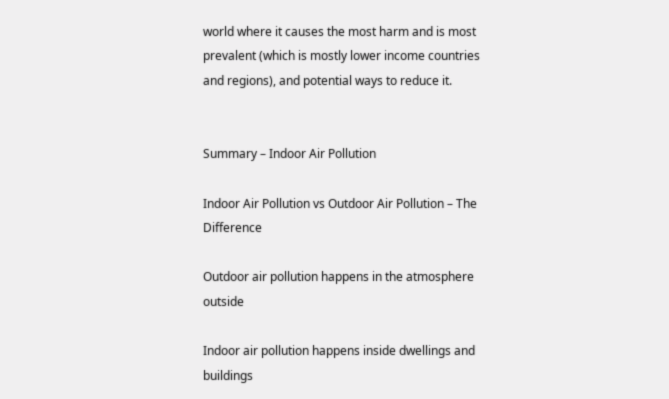world where it causes the most harm and is most prevalent (which is mostly lower income countries and regions), and potential ways to reduce it.


Summary – Indoor Air Pollution

Indoor Air Pollution vs Outdoor Air Pollution – The Difference

Outdoor air pollution happens in the atmosphere outside

Indoor air pollution happens inside dwellings and buildings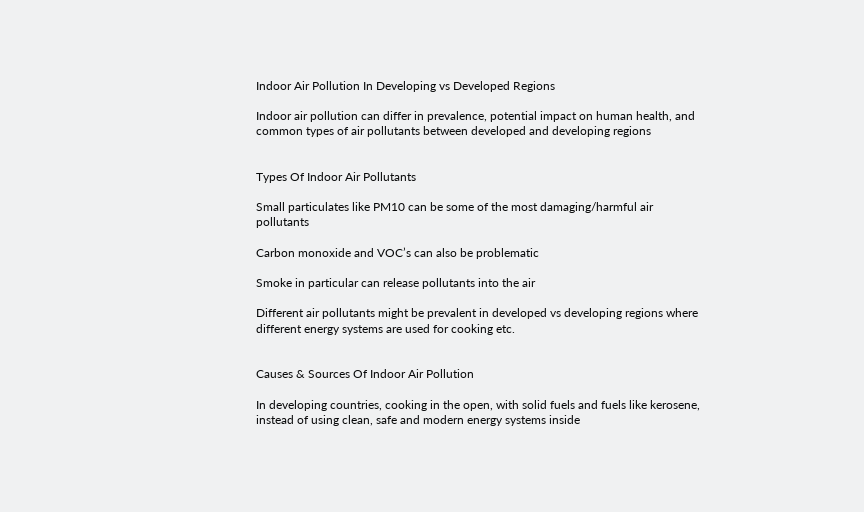Indoor Air Pollution In Developing vs Developed Regions

Indoor air pollution can differ in prevalence, potential impact on human health, and common types of air pollutants between developed and developing regions


Types Of Indoor Air Pollutants

Small particulates like PM10 can be some of the most damaging/harmful air pollutants

Carbon monoxide and VOC’s can also be problematic

Smoke in particular can release pollutants into the air

Different air pollutants might be prevalent in developed vs developing regions where different energy systems are used for cooking etc.


Causes & Sources Of Indoor Air Pollution

In developing countries, cooking in the open, with solid fuels and fuels like kerosene, instead of using clean, safe and modern energy systems inside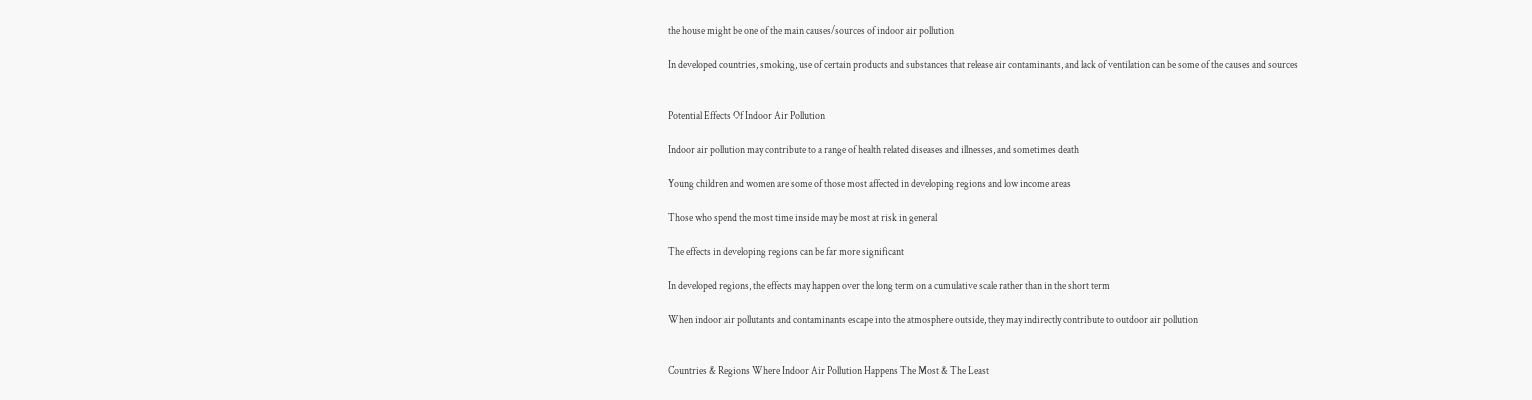the house might be one of the main causes/sources of indoor air pollution

In developed countries, smoking, use of certain products and substances that release air contaminants, and lack of ventilation can be some of the causes and sources


Potential Effects Of Indoor Air Pollution

Indoor air pollution may contribute to a range of health related diseases and illnesses, and sometimes death

Young children and women are some of those most affected in developing regions and low income areas

Those who spend the most time inside may be most at risk in general

The effects in developing regions can be far more significant

In developed regions, the effects may happen over the long term on a cumulative scale rather than in the short term

When indoor air pollutants and contaminants escape into the atmosphere outside, they may indirectly contribute to outdoor air pollution


Countries & Regions Where Indoor Air Pollution Happens The Most & The Least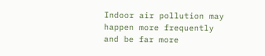Indoor air pollution may happen more frequently and be far more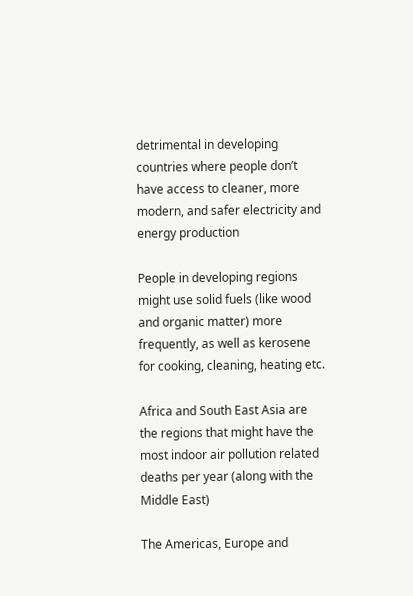detrimental in developing countries where people don’t have access to cleaner, more modern, and safer electricity and energy production

People in developing regions might use solid fuels (like wood and organic matter) more frequently, as well as kerosene for cooking, cleaning, heating etc.

Africa and South East Asia are the regions that might have the most indoor air pollution related deaths per year (along with the Middle East)

The Americas, Europe and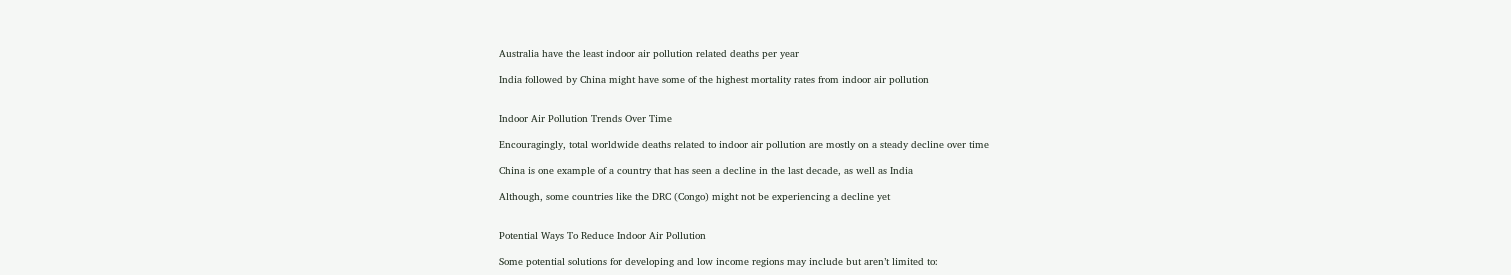Australia have the least indoor air pollution related deaths per year

India followed by China might have some of the highest mortality rates from indoor air pollution


Indoor Air Pollution Trends Over Time

Encouragingly, total worldwide deaths related to indoor air pollution are mostly on a steady decline over time

China is one example of a country that has seen a decline in the last decade, as well as India

Although, some countries like the DRC (Congo) might not be experiencing a decline yet


Potential Ways To Reduce Indoor Air Pollution

Some potential solutions for developing and low income regions may include but aren’t limited to: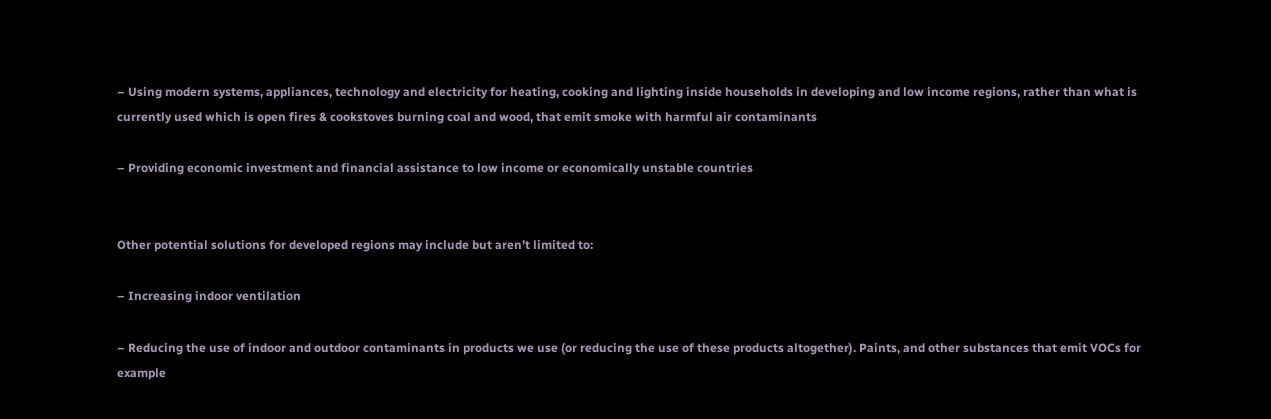– Using modern systems, appliances, technology and electricity for heating, cooking and lighting inside households in developing and low income regions, rather than what is currently used which is open fires & cookstoves burning coal and wood, that emit smoke with harmful air contaminants

– Providing economic investment and financial assistance to low income or economically unstable countries


Other potential solutions for developed regions may include but aren’t limited to:

– Increasing indoor ventilation

– Reducing the use of indoor and outdoor contaminants in products we use (or reducing the use of these products altogether). Paints, and other substances that emit VOCs for example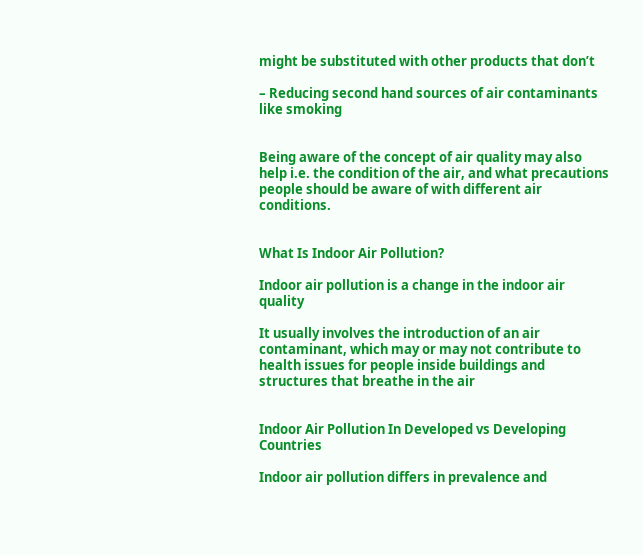might be substituted with other products that don’t

– Reducing second hand sources of air contaminants like smoking


Being aware of the concept of air quality may also help i.e. the condition of the air, and what precautions people should be aware of with different air conditions.


What Is Indoor Air Pollution?

Indoor air pollution is a change in the indoor air quality

It usually involves the introduction of an air contaminant, which may or may not contribute to health issues for people inside buildings and structures that breathe in the air


Indoor Air Pollution In Developed vs Developing Countries

Indoor air pollution differs in prevalence and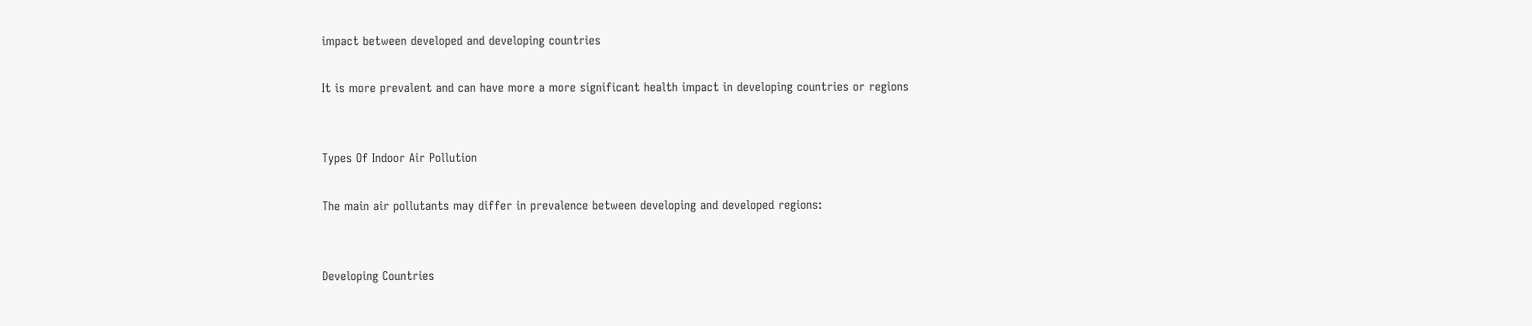impact between developed and developing countries

It is more prevalent and can have more a more significant health impact in developing countries or regions


Types Of Indoor Air Pollution

The main air pollutants may differ in prevalence between developing and developed regions:


Developing Countries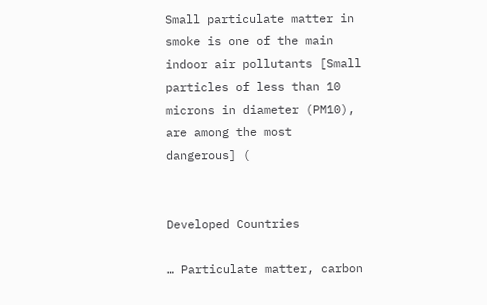Small particulate matter in smoke is one of the main indoor air pollutants [Small particles of less than 10 microns in diameter (PM10), are among the most dangerous] (


Developed Countries

… Particulate matter, carbon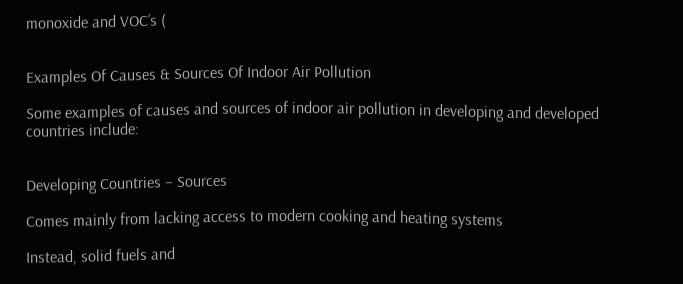monoxide and VOC’s (


Examples Of Causes & Sources Of Indoor Air Pollution

Some examples of causes and sources of indoor air pollution in developing and developed countries include:


Developing Countries – Sources

Comes mainly from lacking access to modern cooking and heating systems

Instead, solid fuels and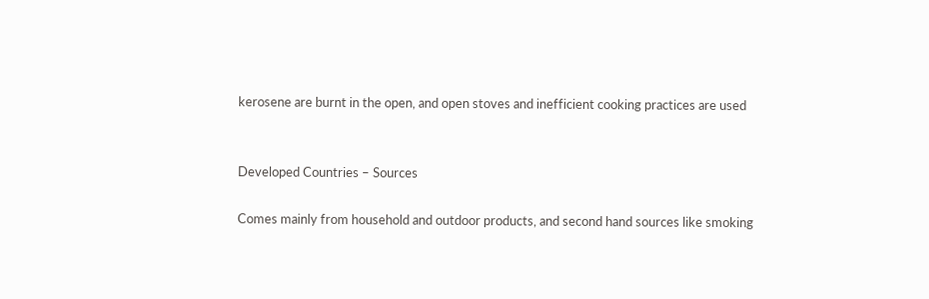kerosene are burnt in the open, and open stoves and inefficient cooking practices are used


Developed Countries – Sources

Comes mainly from household and outdoor products, and second hand sources like smoking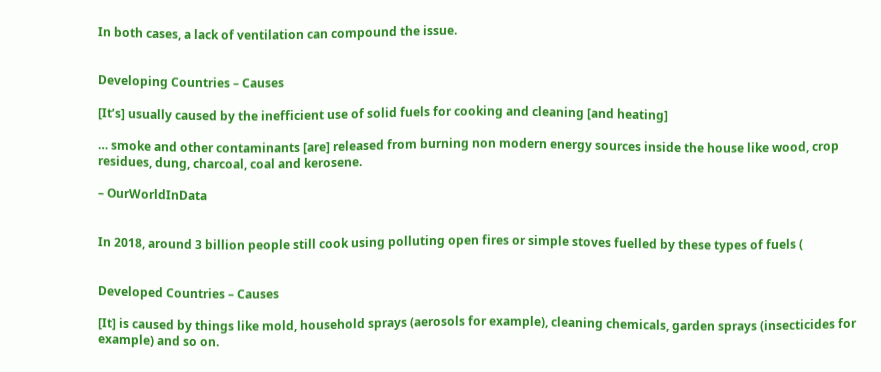In both cases, a lack of ventilation can compound the issue.


Developing Countries – Causes

[It’s] usually caused by the inefficient use of solid fuels for cooking and cleaning [and heating]

… smoke and other contaminants [are] released from burning non modern energy sources inside the house like wood, crop residues, dung, charcoal, coal and kerosene.

– OurWorldInData


In 2018, around 3 billion people still cook using polluting open fires or simple stoves fuelled by these types of fuels (


Developed Countries – Causes

[It] is caused by things like mold, household sprays (aerosols for example), cleaning chemicals, garden sprays (insecticides for example) and so on.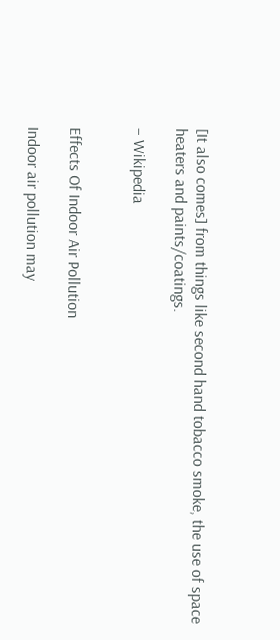[It also comes] from things like second hand tobacco smoke, the use of space heaters and paints/coatings.

– Wikipedia


Effects Of Indoor Air Pollution

Indoor air pollution may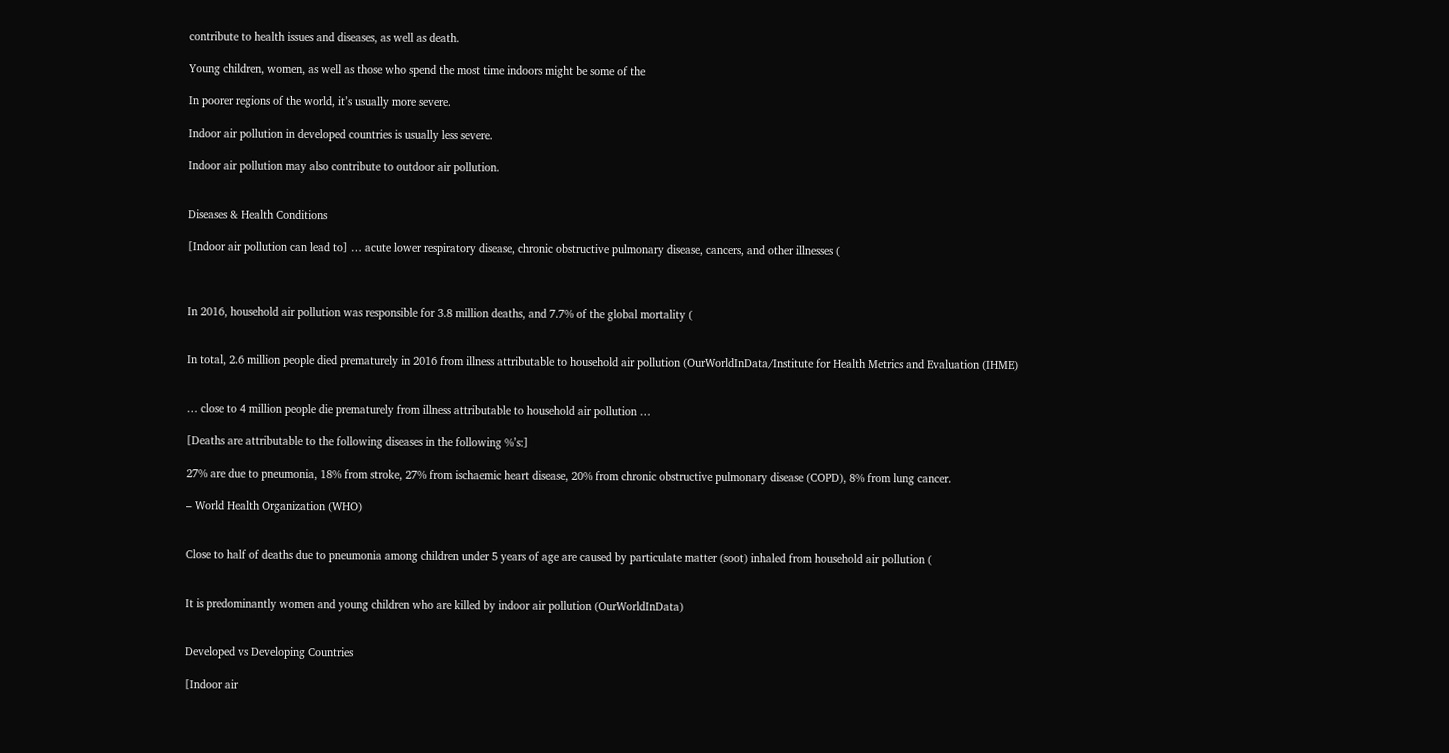contribute to health issues and diseases, as well as death.

Young children, women, as well as those who spend the most time indoors might be some of the

In poorer regions of the world, it’s usually more severe.

Indoor air pollution in developed countries is usually less severe.

Indoor air pollution may also contribute to outdoor air pollution.


Diseases & Health Conditions

[Indoor air pollution can lead to] … acute lower respiratory disease, chronic obstructive pulmonary disease, cancers, and other illnesses (



In 2016, household air pollution was responsible for 3.8 million deaths, and 7.7% of the global mortality (


In total, 2.6 million people died prematurely in 2016 from illness attributable to household air pollution (OurWorldInData/Institute for Health Metrics and Evaluation (IHME)


… close to 4 million people die prematurely from illness attributable to household air pollution …

[Deaths are attributable to the following diseases in the following %’s:]

27% are due to pneumonia, 18% from stroke, 27% from ischaemic heart disease, 20% from chronic obstructive pulmonary disease (COPD), 8% from lung cancer.

– World Health Organization (WHO)


Close to half of deaths due to pneumonia among children under 5 years of age are caused by particulate matter (soot) inhaled from household air pollution (


It is predominantly women and young children who are killed by indoor air pollution (OurWorldInData)


Developed vs Developing Countries

[Indoor air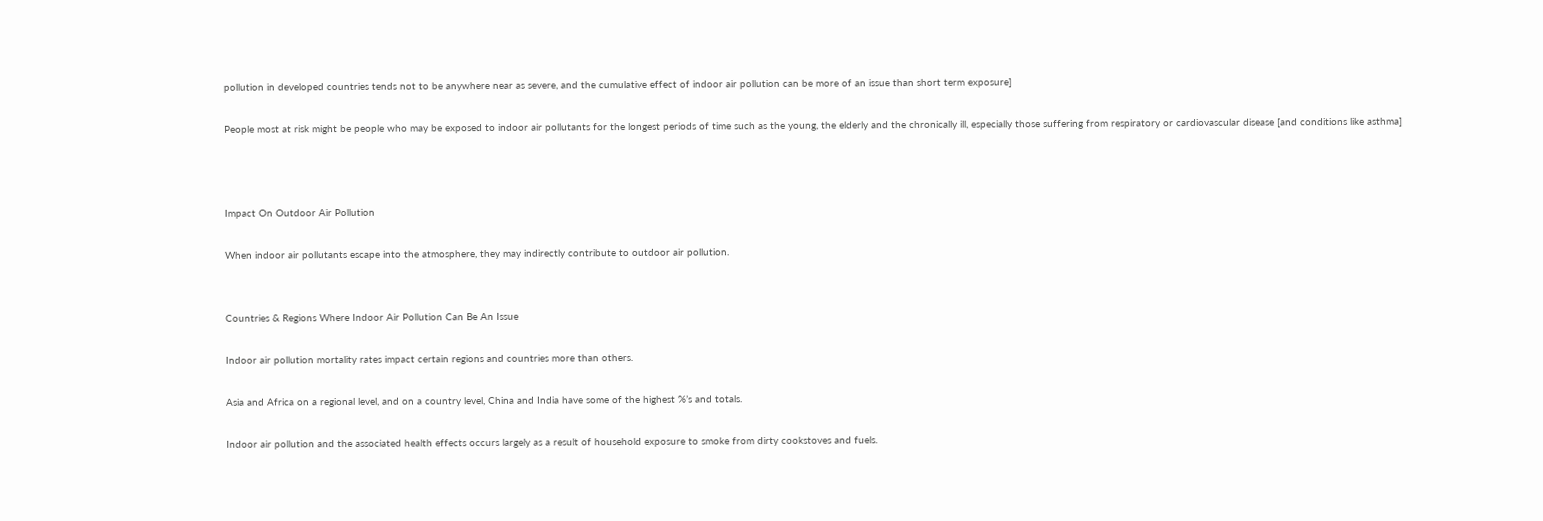pollution in developed countries tends not to be anywhere near as severe, and the cumulative effect of indoor air pollution can be more of an issue than short term exposure]

People most at risk might be people who may be exposed to indoor air pollutants for the longest periods of time such as the young, the elderly and the chronically ill, especially those suffering from respiratory or cardiovascular disease [and conditions like asthma]



Impact On Outdoor Air Pollution

When indoor air pollutants escape into the atmosphere, they may indirectly contribute to outdoor air pollution.


Countries & Regions Where Indoor Air Pollution Can Be An Issue

Indoor air pollution mortality rates impact certain regions and countries more than others.

Asia and Africa on a regional level, and on a country level, China and India have some of the highest %’s and totals.

Indoor air pollution and the associated health effects occurs largely as a result of household exposure to smoke from dirty cookstoves and fuels.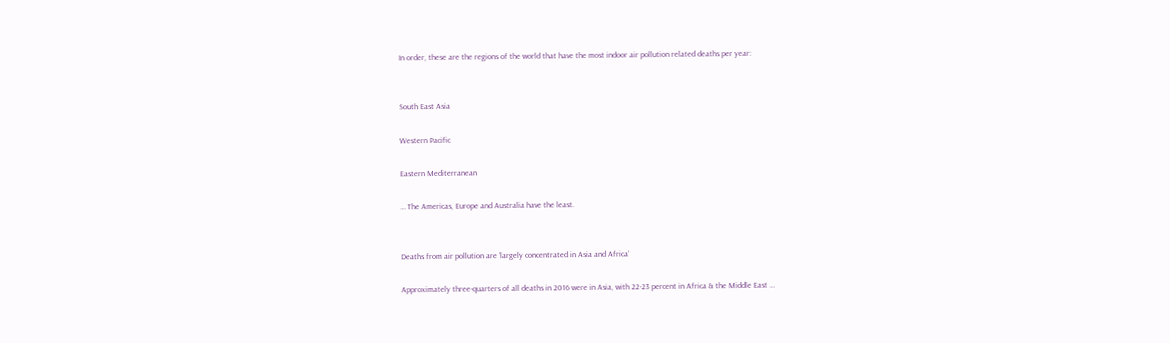In order, these are the regions of the world that have the most indoor air pollution related deaths per year:


South East Asia

Western Pacific

Eastern Mediterranean

… The Americas, Europe and Australia have the least.


Deaths from air pollution are ‘largely concentrated in Asia and Africa’

Approximately three-quarters of all deaths in 2016 were in Asia, with 22-23 percent in Africa & the Middle East …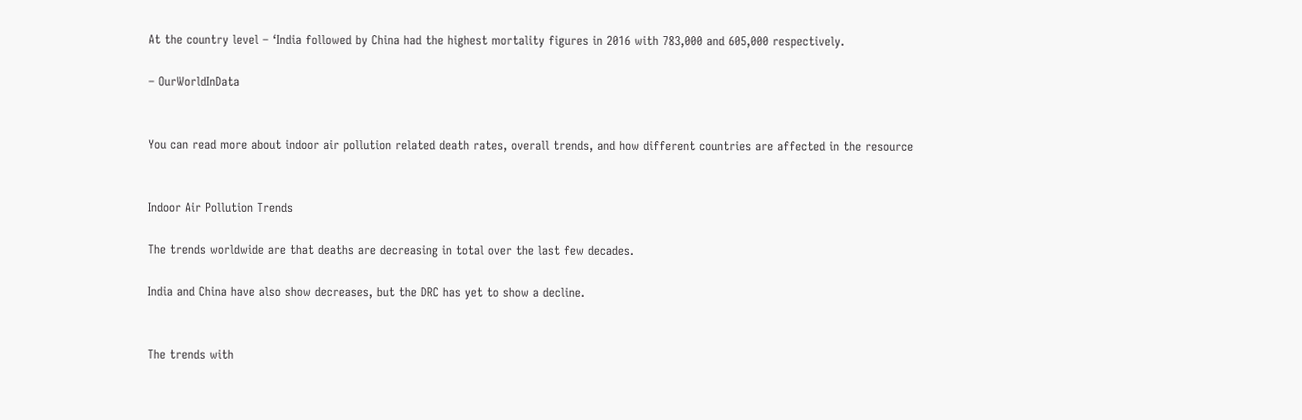At the country level – ‘India followed by China had the highest mortality figures in 2016 with 783,000 and 605,000 respectively.

– OurWorldInData


You can read more about indoor air pollution related death rates, overall trends, and how different countries are affected in the resource


Indoor Air Pollution Trends

The trends worldwide are that deaths are decreasing in total over the last few decades.

India and China have also show decreases, but the DRC has yet to show a decline.


The trends with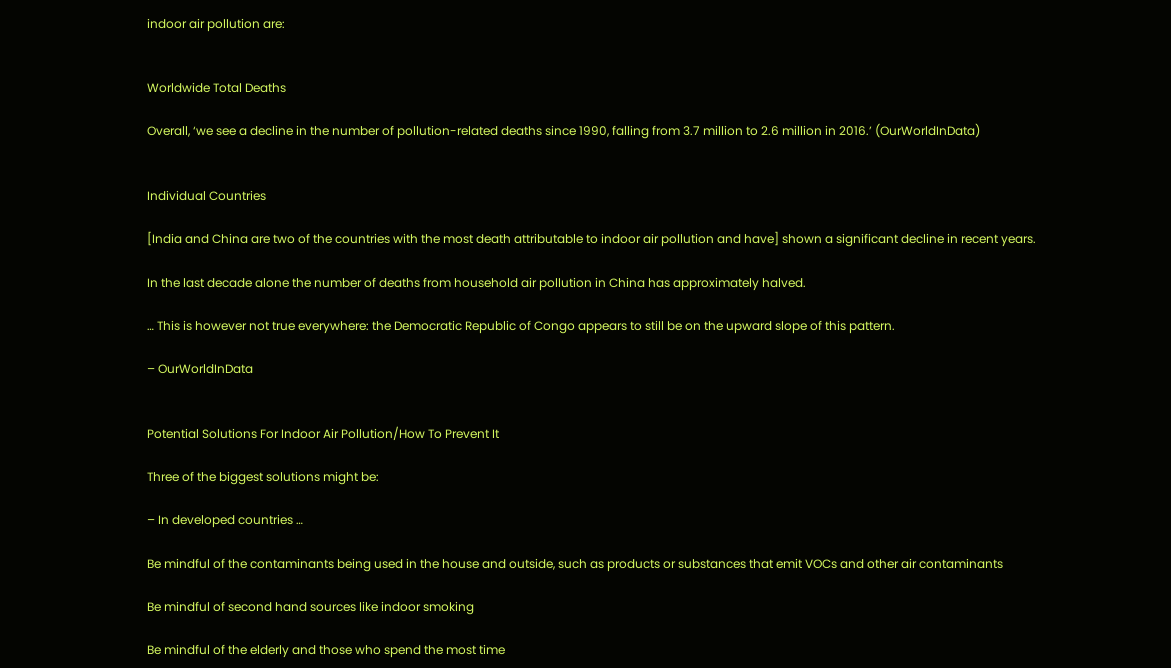indoor air pollution are:


Worldwide Total Deaths

Overall, ‘we see a decline in the number of pollution-related deaths since 1990, falling from 3.7 million to 2.6 million in 2016.’ (OurWorldInData)


Individual Countries

[India and China are two of the countries with the most death attributable to indoor air pollution and have] shown a significant decline in recent years.

In the last decade alone the number of deaths from household air pollution in China has approximately halved.

… This is however not true everywhere: the Democratic Republic of Congo appears to still be on the upward slope of this pattern.

– OurWorldInData


Potential Solutions For Indoor Air Pollution/How To Prevent It

Three of the biggest solutions might be:

– In developed countries …

Be mindful of the contaminants being used in the house and outside, such as products or substances that emit VOCs and other air contaminants

Be mindful of second hand sources like indoor smoking

Be mindful of the elderly and those who spend the most time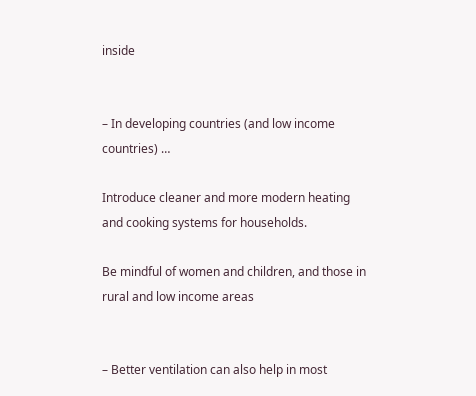inside


– In developing countries (and low income countries) …

Introduce cleaner and more modern heating and cooking systems for households.

Be mindful of women and children, and those in rural and low income areas


– Better ventilation can also help in most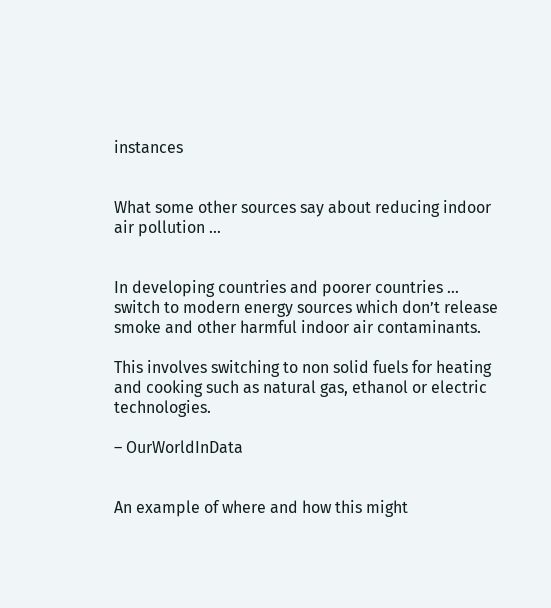instances


What some other sources say about reducing indoor air pollution …


In developing countries and poorer countries … switch to modern energy sources which don’t release smoke and other harmful indoor air contaminants.

This involves switching to non solid fuels for heating and cooking such as natural gas, ethanol or electric technologies.

– OurWorldInData


An example of where and how this might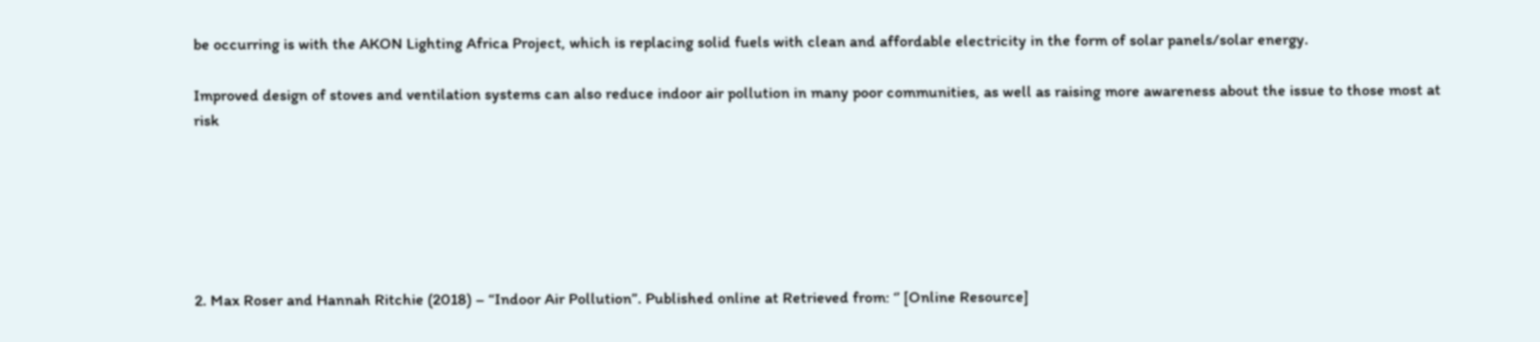be occurring is with the AKON Lighting Africa Project, which is replacing solid fuels with clean and affordable electricity in the form of solar panels/solar energy.

Improved design of stoves and ventilation systems can also reduce indoor air pollution in many poor communities, as well as raising more awareness about the issue to those most at risk






2. Max Roser and Hannah Ritchie (2018) – “Indoor Air Pollution”. Published online at Retrieved from: ‘’ [Online Resource]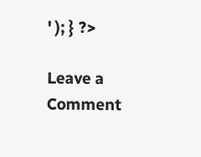' ); } ?>

Leave a Comment